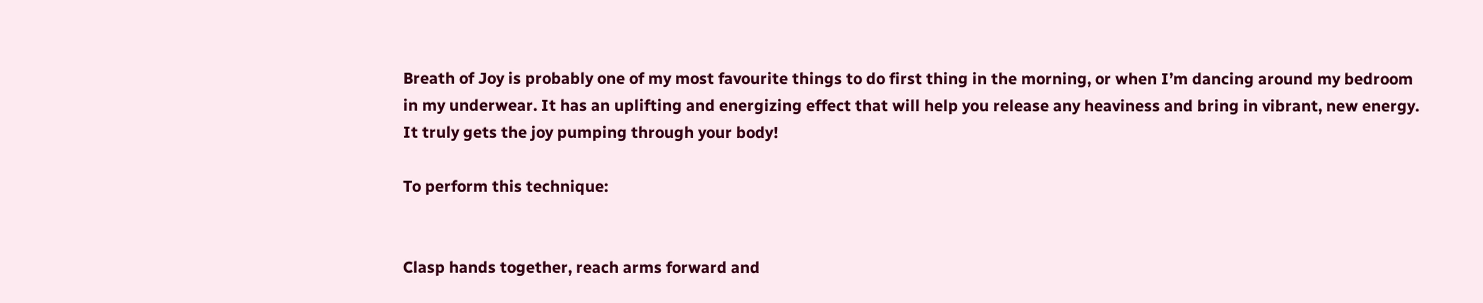Breath of Joy is probably one of my most favourite things to do first thing in the morning, or when I’m dancing around my bedroom in my underwear. It has an uplifting and energizing effect that will help you release any heaviness and bring in vibrant, new energy. It truly gets the joy pumping through your body!

To perform this technique:


Clasp hands together, reach arms forward and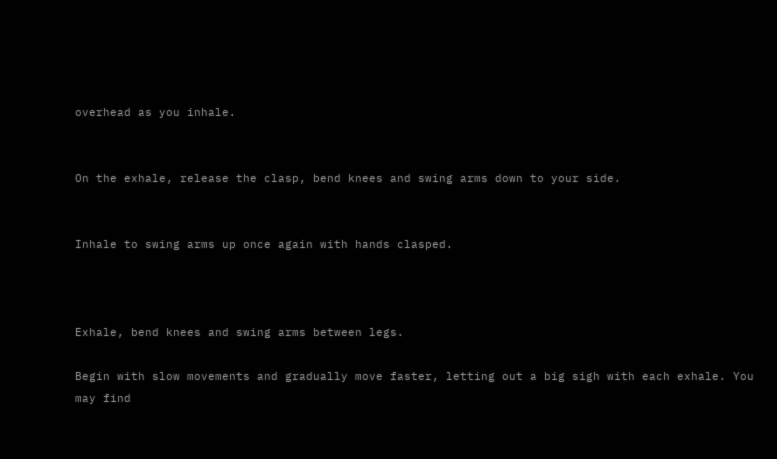overhead as you inhale.


On the exhale, release the clasp, bend knees and swing arms down to your side.


Inhale to swing arms up once again with hands clasped.



Exhale, bend knees and swing arms between legs.

Begin with slow movements and gradually move faster, letting out a big sigh with each exhale. You may find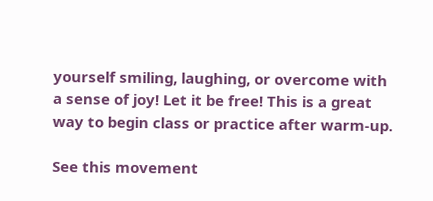yourself smiling, laughing, or overcome with a sense of joy! Let it be free! This is a great way to begin class or practice after warm-up.

See this movement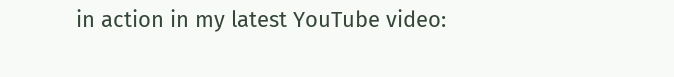in action in my latest YouTube video: